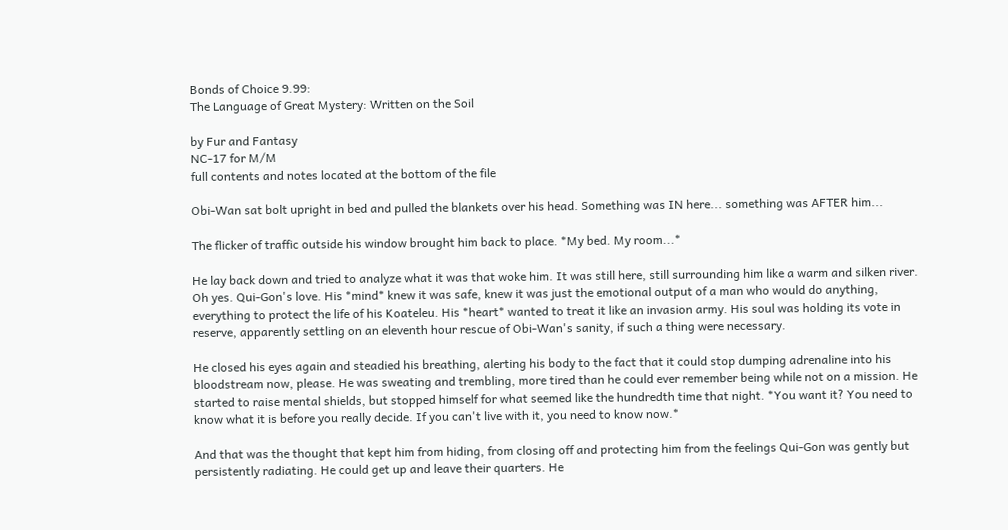Bonds of Choice 9.99:
The Language of Great Mystery: Written on the Soil

by Fur and Fantasy
NC-17 for M/M
full contents and notes located at the bottom of the file

Obi-Wan sat bolt upright in bed and pulled the blankets over his head. Something was IN here... something was AFTER him...

The flicker of traffic outside his window brought him back to place. *My bed. My room...*

He lay back down and tried to analyze what it was that woke him. It was still here, still surrounding him like a warm and silken river. Oh yes. Qui-Gon's love. His *mind* knew it was safe, knew it was just the emotional output of a man who would do anything, everything to protect the life of his Koateleu. His *heart* wanted to treat it like an invasion army. His soul was holding its vote in reserve, apparently settling on an eleventh hour rescue of Obi-Wan's sanity, if such a thing were necessary.

He closed his eyes again and steadied his breathing, alerting his body to the fact that it could stop dumping adrenaline into his bloodstream now, please. He was sweating and trembling, more tired than he could ever remember being while not on a mission. He started to raise mental shields, but stopped himself for what seemed like the hundredth time that night. *You want it? You need to know what it is before you really decide. If you can't live with it, you need to know now.*

And that was the thought that kept him from hiding, from closing off and protecting him from the feelings Qui-Gon was gently but persistently radiating. He could get up and leave their quarters. He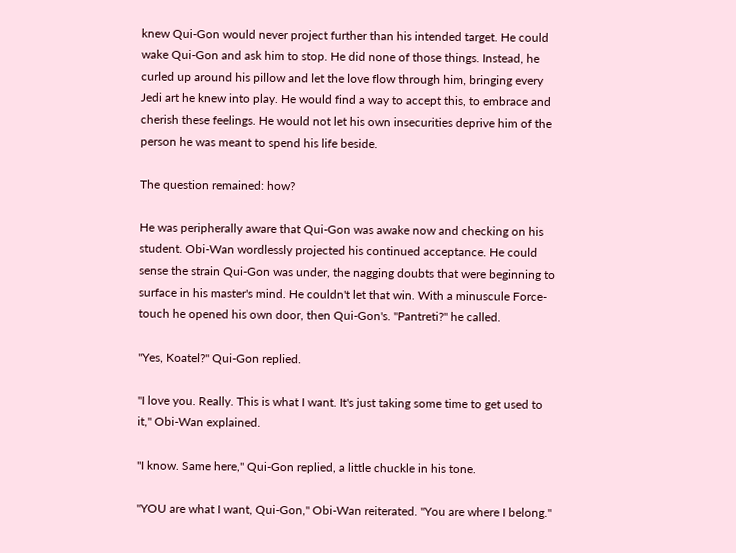knew Qui-Gon would never project further than his intended target. He could wake Qui-Gon and ask him to stop. He did none of those things. Instead, he curled up around his pillow and let the love flow through him, bringing every Jedi art he knew into play. He would find a way to accept this, to embrace and cherish these feelings. He would not let his own insecurities deprive him of the person he was meant to spend his life beside.

The question remained: how?

He was peripherally aware that Qui-Gon was awake now and checking on his student. Obi-Wan wordlessly projected his continued acceptance. He could sense the strain Qui-Gon was under, the nagging doubts that were beginning to surface in his master's mind. He couldn't let that win. With a minuscule Force-touch he opened his own door, then Qui-Gon's. "Pantreti?" he called.

"Yes, Koatel?" Qui-Gon replied.

"I love you. Really. This is what I want. It's just taking some time to get used to it," Obi-Wan explained.

"I know. Same here," Qui-Gon replied, a little chuckle in his tone.

"YOU are what I want, Qui-Gon," Obi-Wan reiterated. "You are where I belong."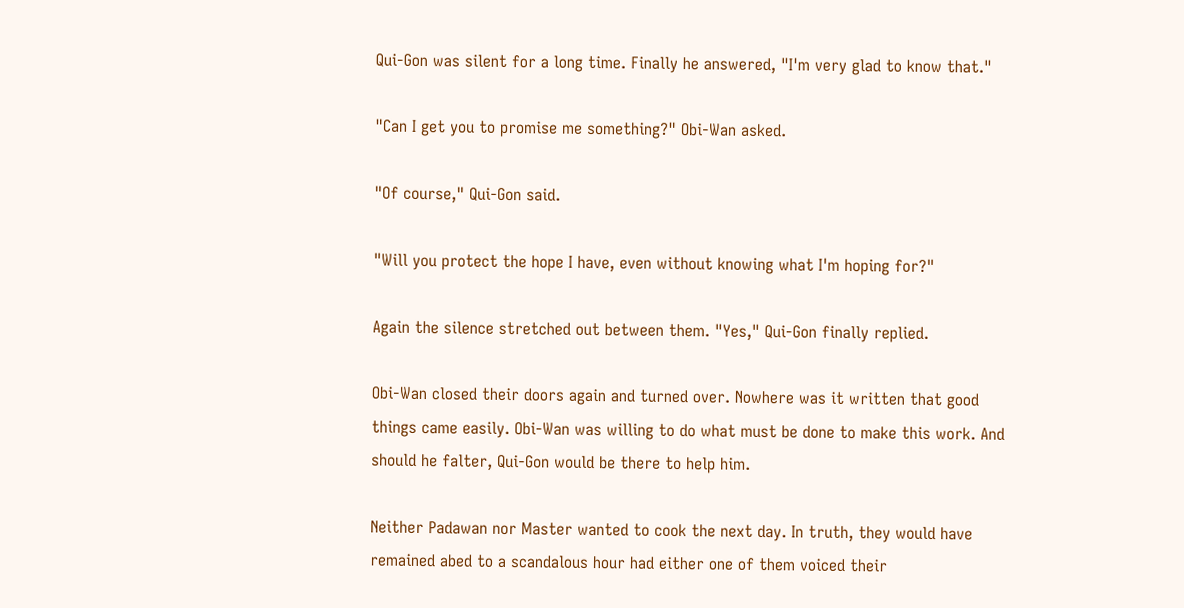Qui-Gon was silent for a long time. Finally he answered, "I'm very glad to know that."

"Can I get you to promise me something?" Obi-Wan asked.

"Of course," Qui-Gon said.

"Will you protect the hope I have, even without knowing what I'm hoping for?"

Again the silence stretched out between them. "Yes," Qui-Gon finally replied.

Obi-Wan closed their doors again and turned over. Nowhere was it written that good things came easily. Obi-Wan was willing to do what must be done to make this work. And should he falter, Qui-Gon would be there to help him.

Neither Padawan nor Master wanted to cook the next day. In truth, they would have remained abed to a scandalous hour had either one of them voiced their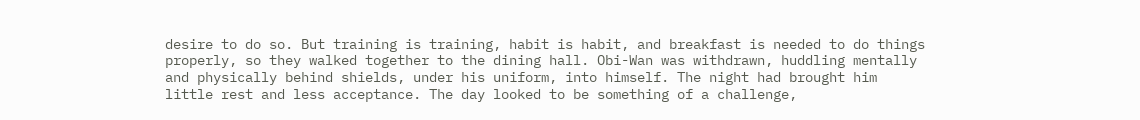desire to do so. But training is training, habit is habit, and breakfast is needed to do things properly, so they walked together to the dining hall. Obi-Wan was withdrawn, huddling mentally and physically behind shields, under his uniform, into himself. The night had brought him little rest and less acceptance. The day looked to be something of a challenge,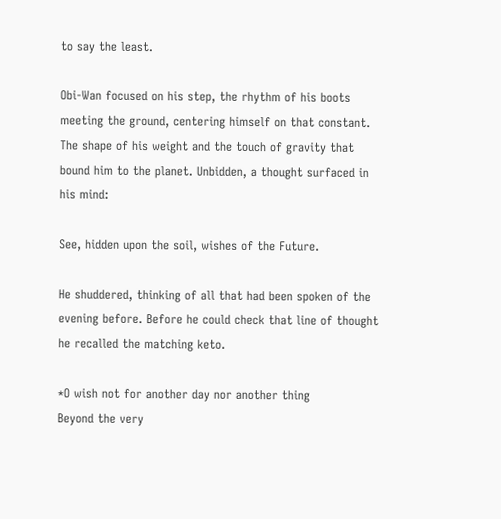to say the least.

Obi-Wan focused on his step, the rhythm of his boots meeting the ground, centering himself on that constant. The shape of his weight and the touch of gravity that bound him to the planet. Unbidden, a thought surfaced in his mind:

See, hidden upon the soil, wishes of the Future.

He shuddered, thinking of all that had been spoken of the evening before. Before he could check that line of thought he recalled the matching keto.

*O wish not for another day nor another thing
Beyond the very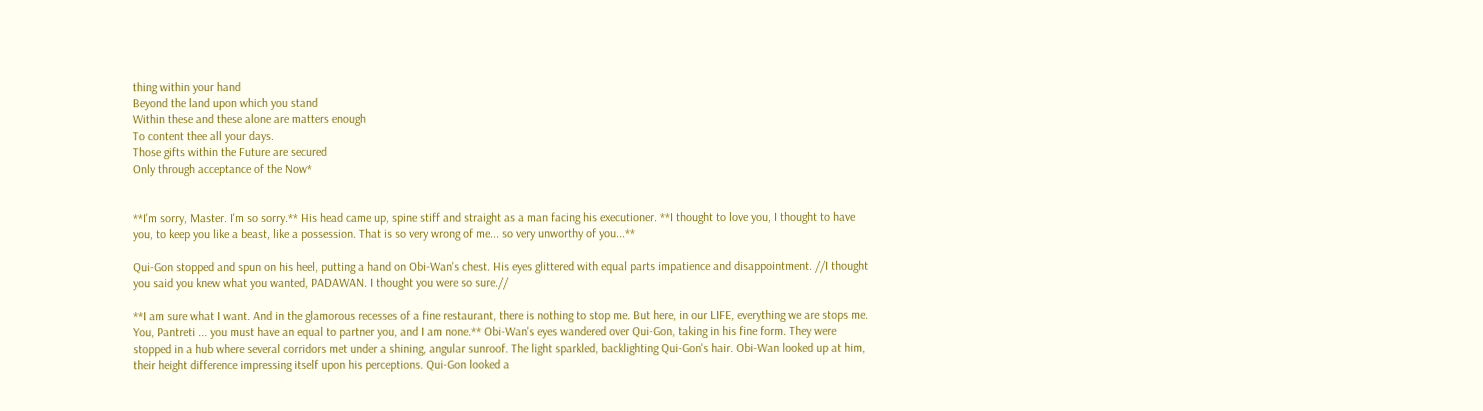thing within your hand
Beyond the land upon which you stand
Within these and these alone are matters enough
To content thee all your days.
Those gifts within the Future are secured
Only through acceptance of the Now*


**I'm sorry, Master. I'm so sorry.** His head came up, spine stiff and straight as a man facing his executioner. **I thought to love you, I thought to have you, to keep you like a beast, like a possession. That is so very wrong of me... so very unworthy of you...**

Qui-Gon stopped and spun on his heel, putting a hand on Obi-Wan's chest. His eyes glittered with equal parts impatience and disappointment. //I thought you said you knew what you wanted, PADAWAN. I thought you were so sure.//

**I am sure what I want. And in the glamorous recesses of a fine restaurant, there is nothing to stop me. But here, in our LIFE, everything we are stops me. You, Pantreti ... you must have an equal to partner you, and I am none.** Obi-Wan's eyes wandered over Qui-Gon, taking in his fine form. They were stopped in a hub where several corridors met under a shining, angular sunroof. The light sparkled, backlighting Qui-Gon's hair. Obi-Wan looked up at him, their height difference impressing itself upon his perceptions. Qui-Gon looked a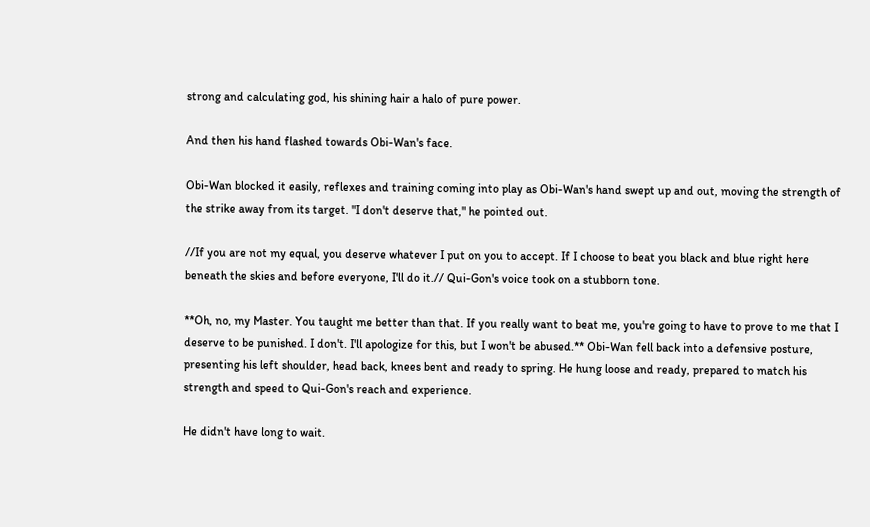strong and calculating god, his shining hair a halo of pure power.

And then his hand flashed towards Obi-Wan's face.

Obi-Wan blocked it easily, reflexes and training coming into play as Obi-Wan's hand swept up and out, moving the strength of the strike away from its target. "I don't deserve that," he pointed out.

//If you are not my equal, you deserve whatever I put on you to accept. If I choose to beat you black and blue right here beneath the skies and before everyone, I'll do it.// Qui-Gon's voice took on a stubborn tone.

**Oh, no, my Master. You taught me better than that. If you really want to beat me, you're going to have to prove to me that I deserve to be punished. I don't. I'll apologize for this, but I won't be abused.** Obi-Wan fell back into a defensive posture, presenting his left shoulder, head back, knees bent and ready to spring. He hung loose and ready, prepared to match his strength and speed to Qui-Gon's reach and experience.

He didn't have long to wait.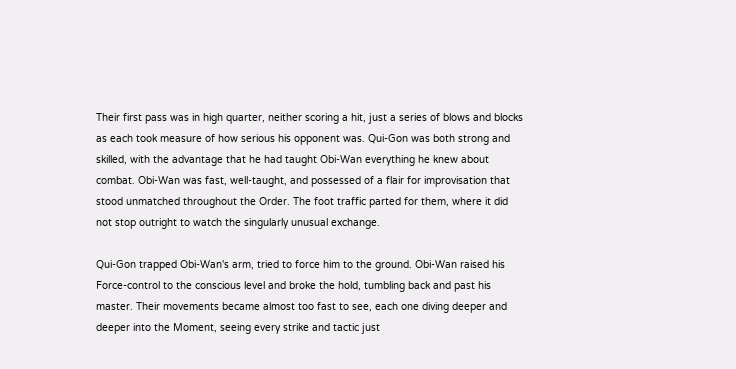Their first pass was in high quarter, neither scoring a hit, just a series of blows and blocks as each took measure of how serious his opponent was. Qui-Gon was both strong and skilled, with the advantage that he had taught Obi-Wan everything he knew about combat. Obi-Wan was fast, well-taught, and possessed of a flair for improvisation that stood unmatched throughout the Order. The foot traffic parted for them, where it did not stop outright to watch the singularly unusual exchange.

Qui-Gon trapped Obi-Wan's arm, tried to force him to the ground. Obi-Wan raised his Force-control to the conscious level and broke the hold, tumbling back and past his master. Their movements became almost too fast to see, each one diving deeper and deeper into the Moment, seeing every strike and tactic just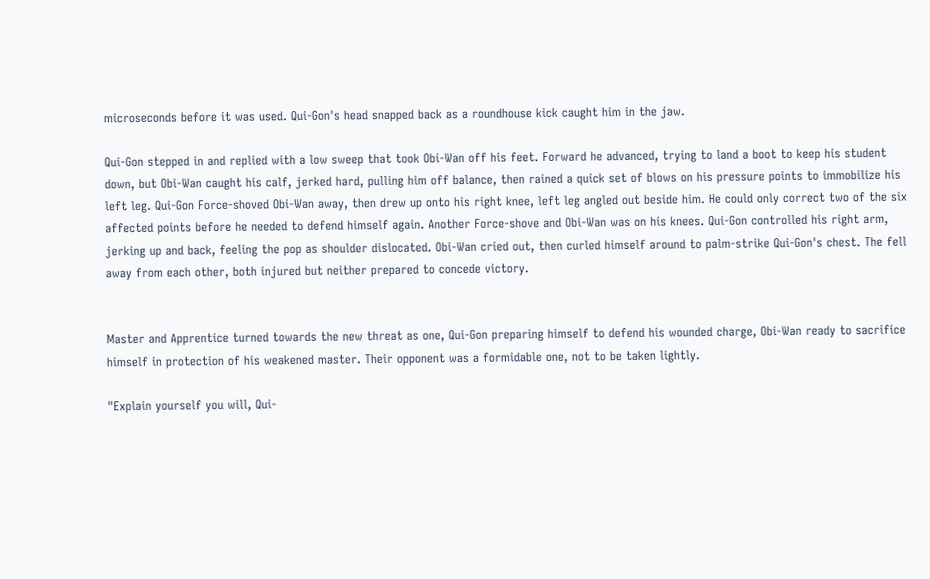microseconds before it was used. Qui-Gon's head snapped back as a roundhouse kick caught him in the jaw.

Qui-Gon stepped in and replied with a low sweep that took Obi-Wan off his feet. Forward he advanced, trying to land a boot to keep his student down, but Obi-Wan caught his calf, jerked hard, pulling him off balance, then rained a quick set of blows on his pressure points to immobilize his left leg. Qui-Gon Force-shoved Obi-Wan away, then drew up onto his right knee, left leg angled out beside him. He could only correct two of the six affected points before he needed to defend himself again. Another Force-shove and Obi-Wan was on his knees. Qui-Gon controlled his right arm, jerking up and back, feeling the pop as shoulder dislocated. Obi-Wan cried out, then curled himself around to palm-strike Qui-Gon's chest. The fell away from each other, both injured but neither prepared to concede victory.


Master and Apprentice turned towards the new threat as one, Qui-Gon preparing himself to defend his wounded charge, Obi-Wan ready to sacrifice himself in protection of his weakened master. Their opponent was a formidable one, not to be taken lightly.

"Explain yourself you will, Qui-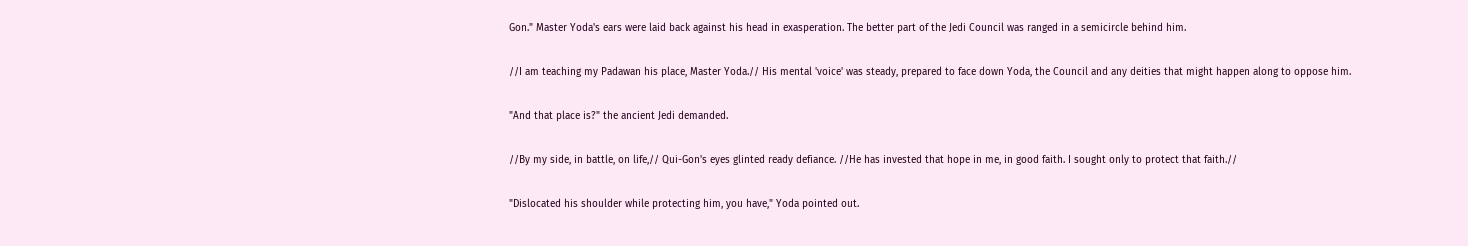Gon." Master Yoda's ears were laid back against his head in exasperation. The better part of the Jedi Council was ranged in a semicircle behind him.

//I am teaching my Padawan his place, Master Yoda.// His mental 'voice' was steady, prepared to face down Yoda, the Council and any deities that might happen along to oppose him.

"And that place is?" the ancient Jedi demanded.

//By my side, in battle, on life,// Qui-Gon's eyes glinted ready defiance. //He has invested that hope in me, in good faith. I sought only to protect that faith.//

"Dislocated his shoulder while protecting him, you have," Yoda pointed out.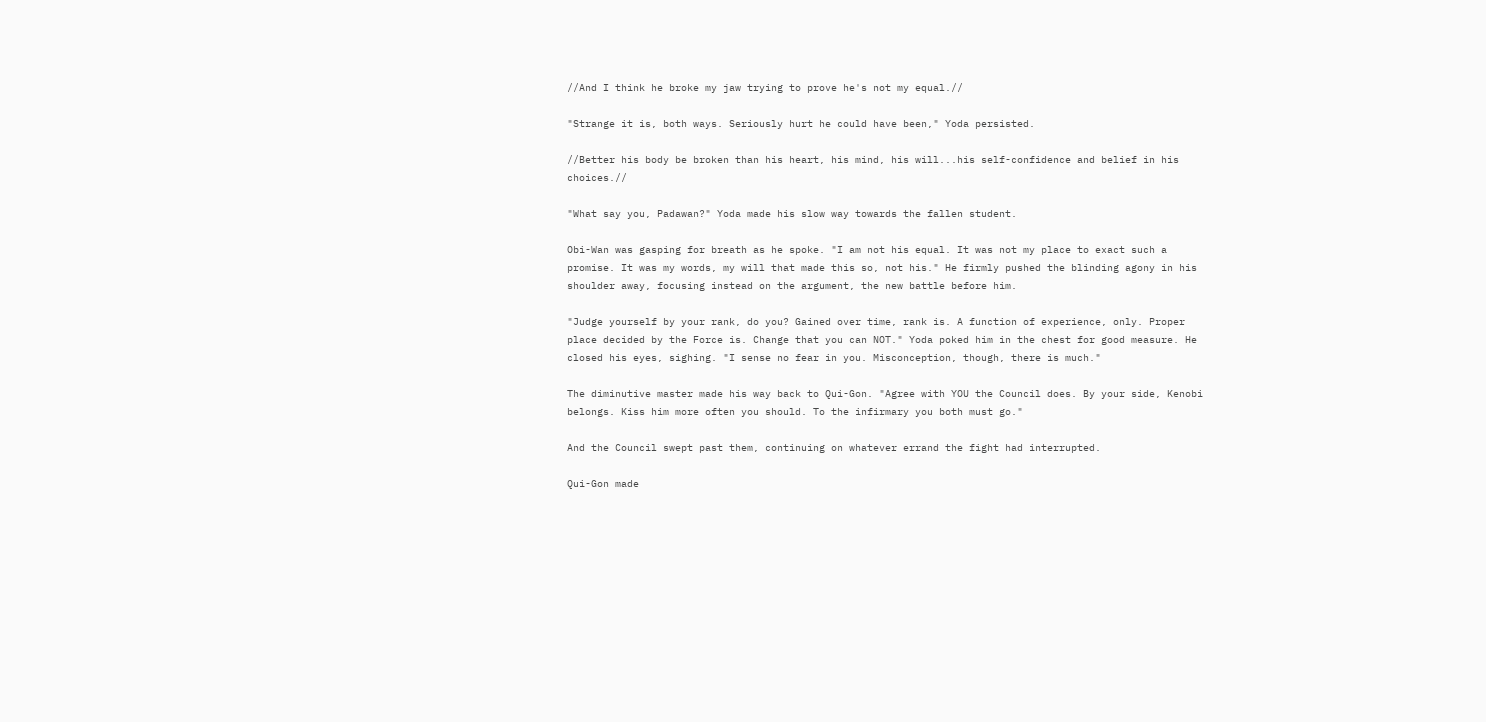//And I think he broke my jaw trying to prove he's not my equal.//

"Strange it is, both ways. Seriously hurt he could have been," Yoda persisted.

//Better his body be broken than his heart, his mind, his will...his self-confidence and belief in his choices.//

"What say you, Padawan?" Yoda made his slow way towards the fallen student.

Obi-Wan was gasping for breath as he spoke. "I am not his equal. It was not my place to exact such a promise. It was my words, my will that made this so, not his." He firmly pushed the blinding agony in his shoulder away, focusing instead on the argument, the new battle before him.

"Judge yourself by your rank, do you? Gained over time, rank is. A function of experience, only. Proper place decided by the Force is. Change that you can NOT." Yoda poked him in the chest for good measure. He closed his eyes, sighing. "I sense no fear in you. Misconception, though, there is much."

The diminutive master made his way back to Qui-Gon. "Agree with YOU the Council does. By your side, Kenobi belongs. Kiss him more often you should. To the infirmary you both must go."

And the Council swept past them, continuing on whatever errand the fight had interrupted.

Qui-Gon made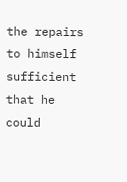the repairs to himself sufficient that he could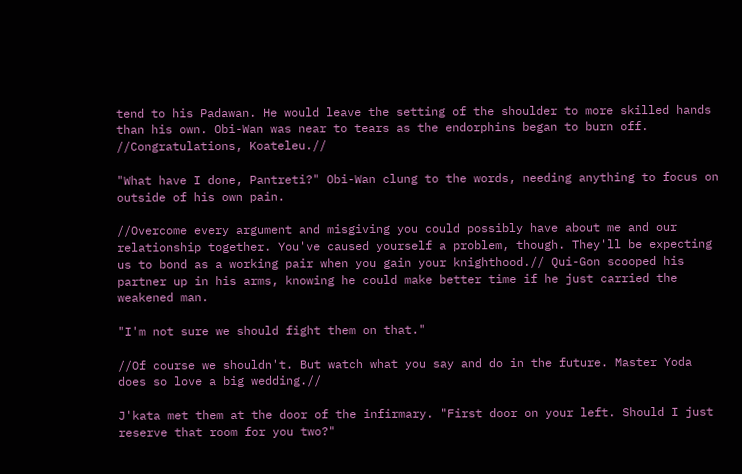tend to his Padawan. He would leave the setting of the shoulder to more skilled hands than his own. Obi-Wan was near to tears as the endorphins began to burn off. //Congratulations, Koateleu.//

"What have I done, Pantreti?" Obi-Wan clung to the words, needing anything to focus on outside of his own pain.

//Overcome every argument and misgiving you could possibly have about me and our relationship together. You've caused yourself a problem, though. They'll be expecting us to bond as a working pair when you gain your knighthood.// Qui-Gon scooped his partner up in his arms, knowing he could make better time if he just carried the weakened man.

"I'm not sure we should fight them on that."

//Of course we shouldn't. But watch what you say and do in the future. Master Yoda does so love a big wedding.//

J'kata met them at the door of the infirmary. "First door on your left. Should I just reserve that room for you two?"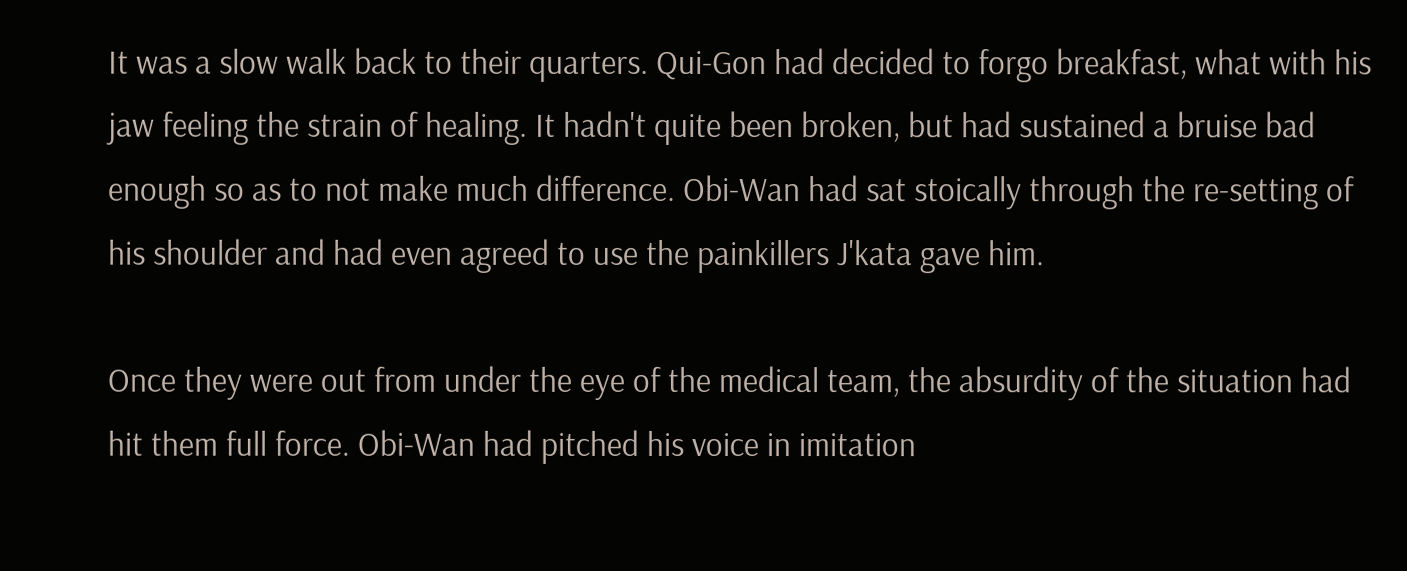It was a slow walk back to their quarters. Qui-Gon had decided to forgo breakfast, what with his jaw feeling the strain of healing. It hadn't quite been broken, but had sustained a bruise bad enough so as to not make much difference. Obi-Wan had sat stoically through the re-setting of his shoulder and had even agreed to use the painkillers J'kata gave him.

Once they were out from under the eye of the medical team, the absurdity of the situation had hit them full force. Obi-Wan had pitched his voice in imitation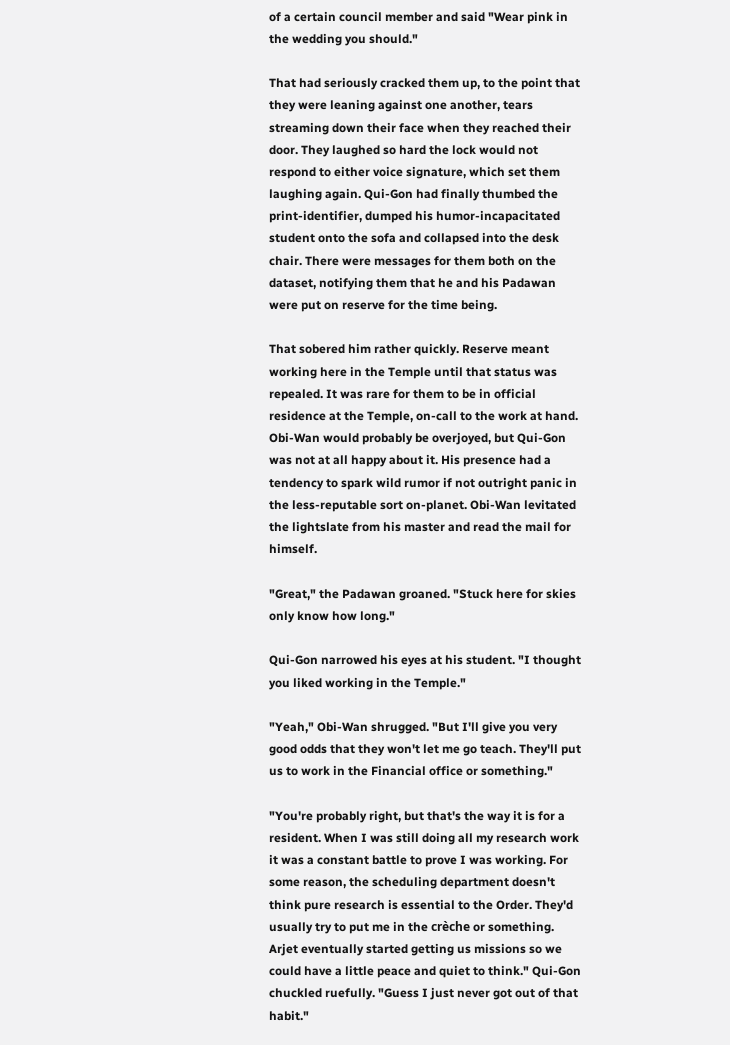of a certain council member and said "Wear pink in the wedding you should."

That had seriously cracked them up, to the point that they were leaning against one another, tears streaming down their face when they reached their door. They laughed so hard the lock would not respond to either voice signature, which set them laughing again. Qui-Gon had finally thumbed the print-identifier, dumped his humor-incapacitated student onto the sofa and collapsed into the desk chair. There were messages for them both on the dataset, notifying them that he and his Padawan were put on reserve for the time being.

That sobered him rather quickly. Reserve meant working here in the Temple until that status was repealed. It was rare for them to be in official residence at the Temple, on-call to the work at hand. Obi-Wan would probably be overjoyed, but Qui-Gon was not at all happy about it. His presence had a tendency to spark wild rumor if not outright panic in the less-reputable sort on-planet. Obi-Wan levitated the lightslate from his master and read the mail for himself.

"Great," the Padawan groaned. "Stuck here for skies only know how long."

Qui-Gon narrowed his eyes at his student. "I thought you liked working in the Temple."

"Yeah," Obi-Wan shrugged. "But I'll give you very good odds that they won't let me go teach. They'll put us to work in the Financial office or something."

"You're probably right, but that's the way it is for a resident. When I was still doing all my research work it was a constant battle to prove I was working. For some reason, the scheduling department doesn't think pure research is essential to the Order. They'd usually try to put me in the crèche or something. Arjet eventually started getting us missions so we could have a little peace and quiet to think." Qui-Gon chuckled ruefully. "Guess I just never got out of that habit."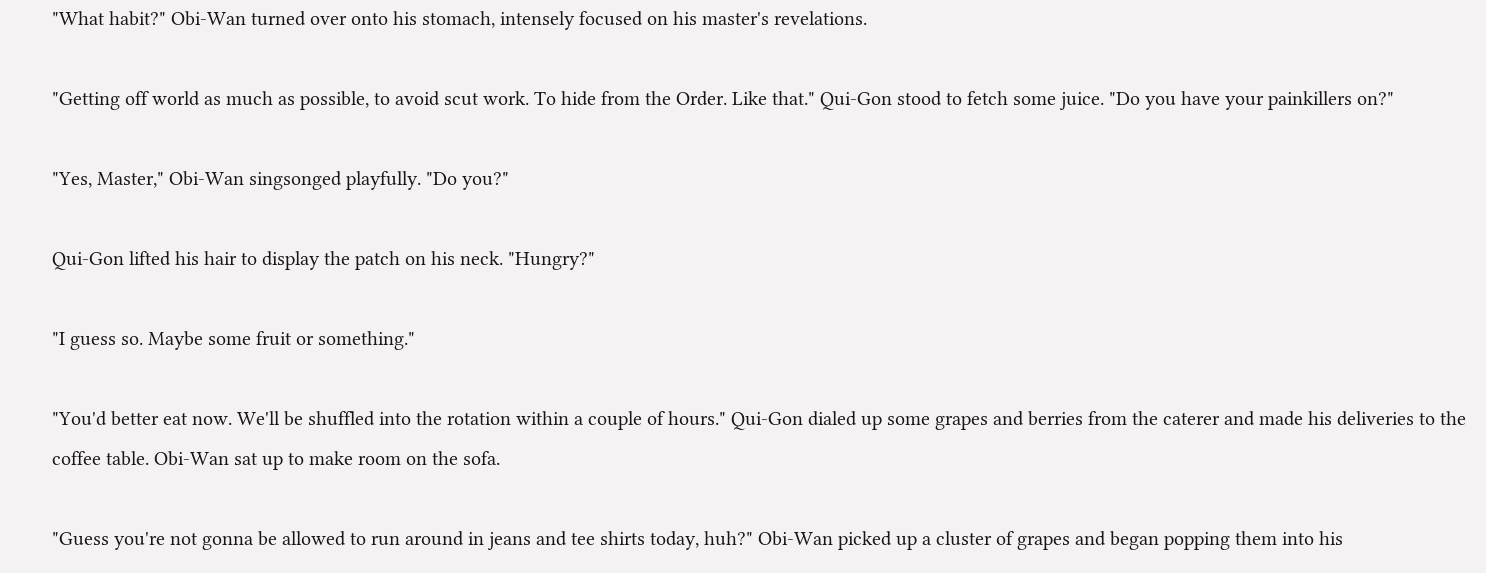"What habit?" Obi-Wan turned over onto his stomach, intensely focused on his master's revelations.

"Getting off world as much as possible, to avoid scut work. To hide from the Order. Like that." Qui-Gon stood to fetch some juice. "Do you have your painkillers on?"

"Yes, Master," Obi-Wan singsonged playfully. "Do you?"

Qui-Gon lifted his hair to display the patch on his neck. "Hungry?"

"I guess so. Maybe some fruit or something."

"You'd better eat now. We'll be shuffled into the rotation within a couple of hours." Qui-Gon dialed up some grapes and berries from the caterer and made his deliveries to the coffee table. Obi-Wan sat up to make room on the sofa.

"Guess you're not gonna be allowed to run around in jeans and tee shirts today, huh?" Obi-Wan picked up a cluster of grapes and began popping them into his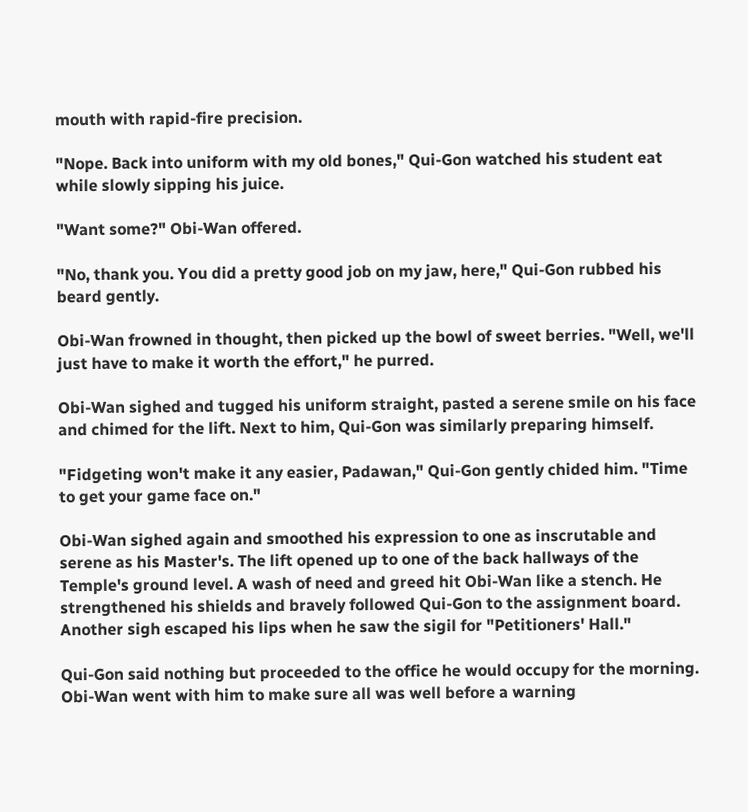mouth with rapid-fire precision.

"Nope. Back into uniform with my old bones," Qui-Gon watched his student eat while slowly sipping his juice.

"Want some?" Obi-Wan offered.

"No, thank you. You did a pretty good job on my jaw, here," Qui-Gon rubbed his beard gently.

Obi-Wan frowned in thought, then picked up the bowl of sweet berries. "Well, we'll just have to make it worth the effort," he purred.

Obi-Wan sighed and tugged his uniform straight, pasted a serene smile on his face and chimed for the lift. Next to him, Qui-Gon was similarly preparing himself.

"Fidgeting won't make it any easier, Padawan," Qui-Gon gently chided him. "Time to get your game face on."

Obi-Wan sighed again and smoothed his expression to one as inscrutable and serene as his Master's. The lift opened up to one of the back hallways of the Temple's ground level. A wash of need and greed hit Obi-Wan like a stench. He strengthened his shields and bravely followed Qui-Gon to the assignment board. Another sigh escaped his lips when he saw the sigil for "Petitioners' Hall."

Qui-Gon said nothing but proceeded to the office he would occupy for the morning. Obi-Wan went with him to make sure all was well before a warning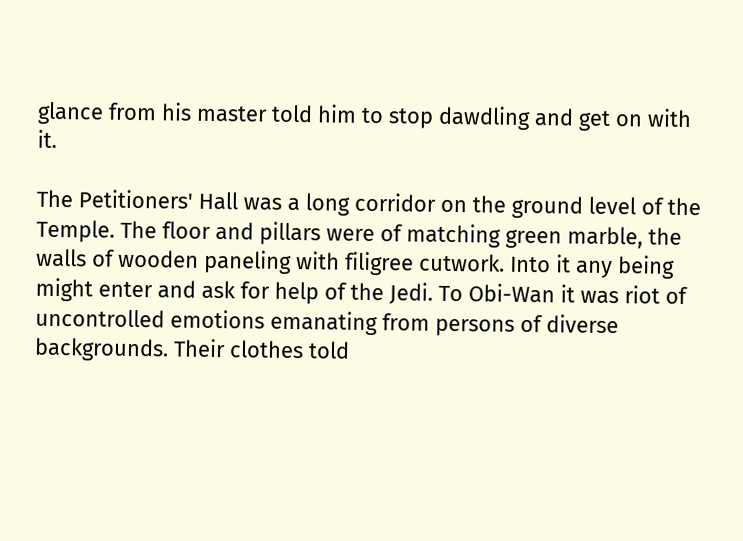glance from his master told him to stop dawdling and get on with it.

The Petitioners' Hall was a long corridor on the ground level of the Temple. The floor and pillars were of matching green marble, the walls of wooden paneling with filigree cutwork. Into it any being might enter and ask for help of the Jedi. To Obi-Wan it was riot of uncontrolled emotions emanating from persons of diverse backgrounds. Their clothes told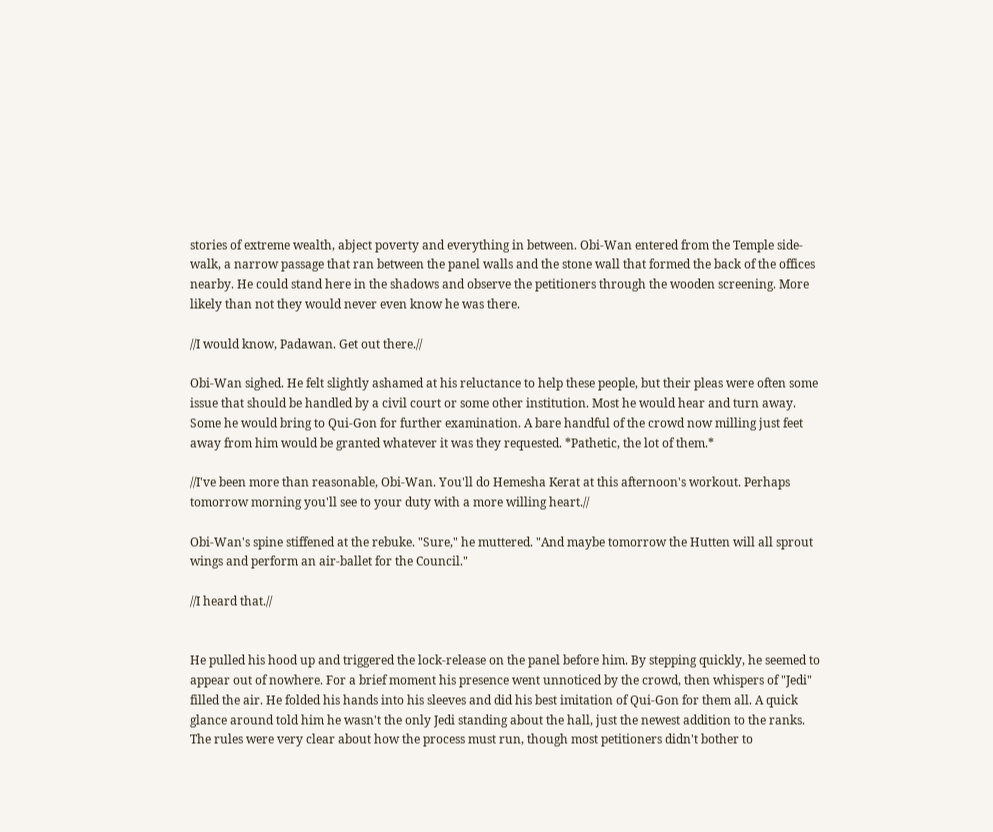stories of extreme wealth, abject poverty and everything in between. Obi-Wan entered from the Temple side-walk, a narrow passage that ran between the panel walls and the stone wall that formed the back of the offices nearby. He could stand here in the shadows and observe the petitioners through the wooden screening. More likely than not they would never even know he was there.

//I would know, Padawan. Get out there.//

Obi-Wan sighed. He felt slightly ashamed at his reluctance to help these people, but their pleas were often some issue that should be handled by a civil court or some other institution. Most he would hear and turn away. Some he would bring to Qui-Gon for further examination. A bare handful of the crowd now milling just feet away from him would be granted whatever it was they requested. *Pathetic, the lot of them.*

//I've been more than reasonable, Obi-Wan. You'll do Hemesha Kerat at this afternoon's workout. Perhaps tomorrow morning you'll see to your duty with a more willing heart.//

Obi-Wan's spine stiffened at the rebuke. "Sure," he muttered. "And maybe tomorrow the Hutten will all sprout wings and perform an air-ballet for the Council."

//I heard that.//


He pulled his hood up and triggered the lock-release on the panel before him. By stepping quickly, he seemed to appear out of nowhere. For a brief moment his presence went unnoticed by the crowd, then whispers of "Jedi" filled the air. He folded his hands into his sleeves and did his best imitation of Qui-Gon for them all. A quick glance around told him he wasn't the only Jedi standing about the hall, just the newest addition to the ranks. The rules were very clear about how the process must run, though most petitioners didn't bother to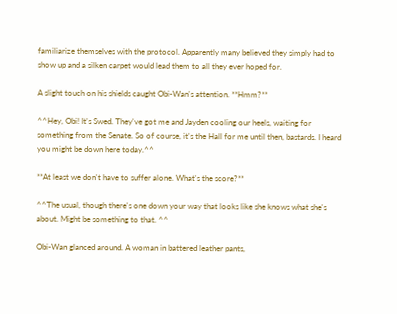familiarize themselves with the protocol. Apparently many believed they simply had to show up and a silken carpet would lead them to all they ever hoped for.

A slight touch on his shields caught Obi-Wan's attention. **Hmm?**

^^Hey, Obi! It's Swed. They've got me and Jayden cooling our heels, waiting for something from the Senate. So of course, it's the Hall for me until then, bastards. I heard you might be down here today.^^

**At least we don't have to suffer alone. What's the score?**

^^The usual, though there's one down your way that looks like she knows what she's about. Might be something to that. ^^

Obi-Wan glanced around. A woman in battered leather pants,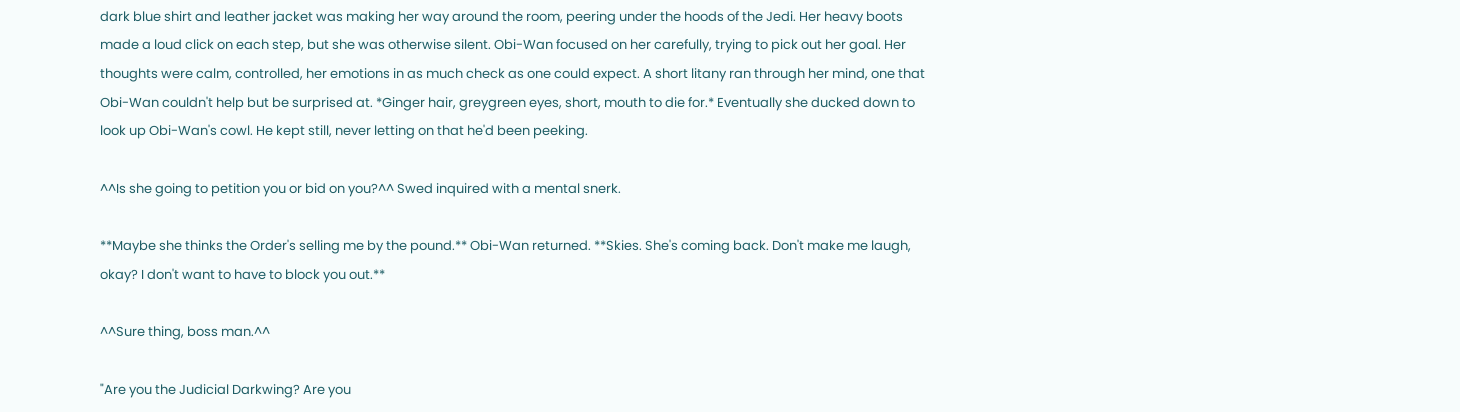dark blue shirt and leather jacket was making her way around the room, peering under the hoods of the Jedi. Her heavy boots made a loud click on each step, but she was otherwise silent. Obi-Wan focused on her carefully, trying to pick out her goal. Her thoughts were calm, controlled, her emotions in as much check as one could expect. A short litany ran through her mind, one that Obi-Wan couldn't help but be surprised at. *Ginger hair, greygreen eyes, short, mouth to die for.* Eventually she ducked down to look up Obi-Wan's cowl. He kept still, never letting on that he'd been peeking.

^^Is she going to petition you or bid on you?^^ Swed inquired with a mental snerk.

**Maybe she thinks the Order's selling me by the pound.** Obi-Wan returned. **Skies. She's coming back. Don't make me laugh, okay? I don't want to have to block you out.**

^^Sure thing, boss man.^^

"Are you the Judicial Darkwing? Are you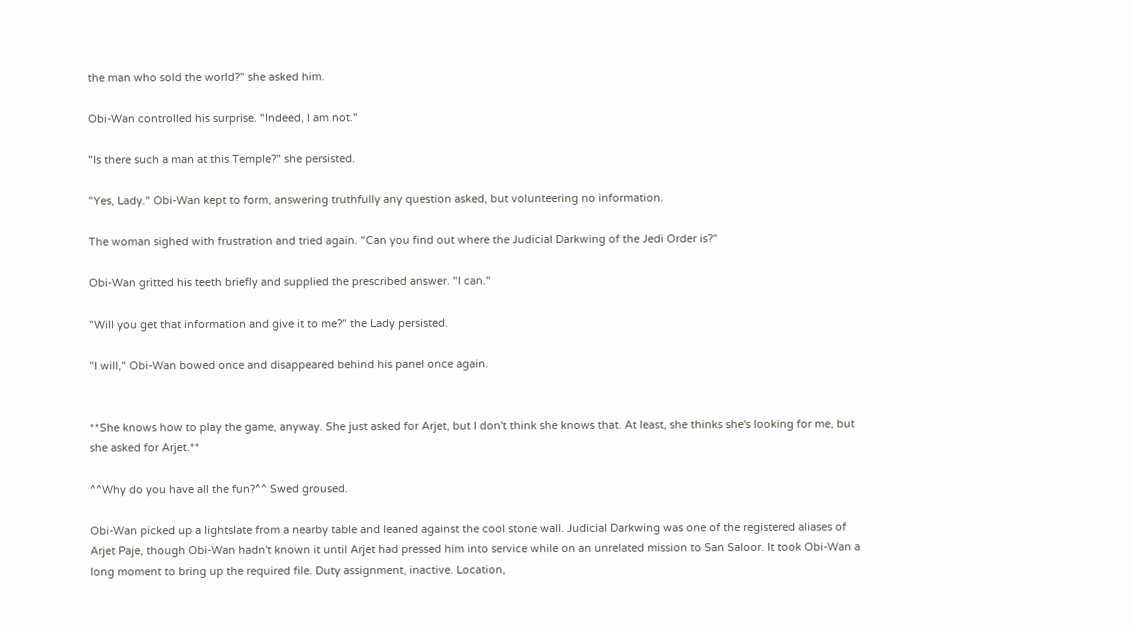the man who sold the world?" she asked him.

Obi-Wan controlled his surprise. "Indeed, I am not."

"Is there such a man at this Temple?" she persisted.

"Yes, Lady." Obi-Wan kept to form, answering truthfully any question asked, but volunteering no information.

The woman sighed with frustration and tried again. "Can you find out where the Judicial Darkwing of the Jedi Order is?"

Obi-Wan gritted his teeth briefly and supplied the prescribed answer. "I can."

"Will you get that information and give it to me?" the Lady persisted.

"I will," Obi-Wan bowed once and disappeared behind his panel once again.


**She knows how to play the game, anyway. She just asked for Arjet, but I don't think she knows that. At least, she thinks she's looking for me, but she asked for Arjet.**

^^Why do you have all the fun?^^ Swed groused.

Obi-Wan picked up a lightslate from a nearby table and leaned against the cool stone wall. Judicial Darkwing was one of the registered aliases of Arjet Paje, though Obi-Wan hadn't known it until Arjet had pressed him into service while on an unrelated mission to San Saloor. It took Obi-Wan a long moment to bring up the required file. Duty assignment, inactive. Location,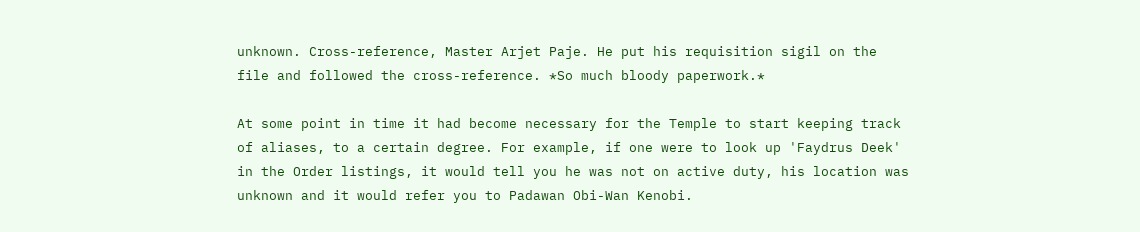unknown. Cross-reference, Master Arjet Paje. He put his requisition sigil on the file and followed the cross-reference. *So much bloody paperwork.*

At some point in time it had become necessary for the Temple to start keeping track of aliases, to a certain degree. For example, if one were to look up 'Faydrus Deek' in the Order listings, it would tell you he was not on active duty, his location was unknown and it would refer you to Padawan Obi-Wan Kenobi.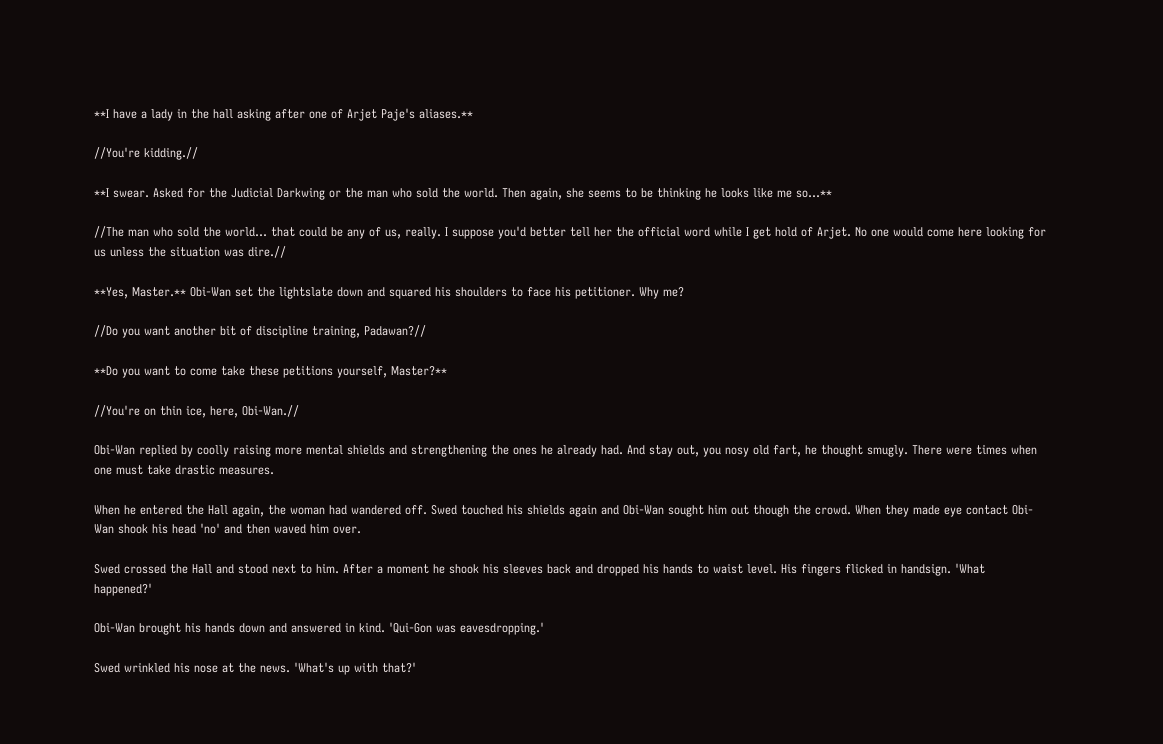**I have a lady in the hall asking after one of Arjet Paje's aliases.**

//You're kidding.//

**I swear. Asked for the Judicial Darkwing or the man who sold the world. Then again, she seems to be thinking he looks like me so...**

//The man who sold the world... that could be any of us, really. I suppose you'd better tell her the official word while I get hold of Arjet. No one would come here looking for us unless the situation was dire.//

**Yes, Master.** Obi-Wan set the lightslate down and squared his shoulders to face his petitioner. Why me?

//Do you want another bit of discipline training, Padawan?//

**Do you want to come take these petitions yourself, Master?**

//You're on thin ice, here, Obi-Wan.//

Obi-Wan replied by coolly raising more mental shields and strengthening the ones he already had. And stay out, you nosy old fart, he thought smugly. There were times when one must take drastic measures.

When he entered the Hall again, the woman had wandered off. Swed touched his shields again and Obi-Wan sought him out though the crowd. When they made eye contact Obi-Wan shook his head 'no' and then waved him over.

Swed crossed the Hall and stood next to him. After a moment he shook his sleeves back and dropped his hands to waist level. His fingers flicked in handsign. 'What happened?'

Obi-Wan brought his hands down and answered in kind. 'Qui-Gon was eavesdropping.'

Swed wrinkled his nose at the news. 'What's up with that?'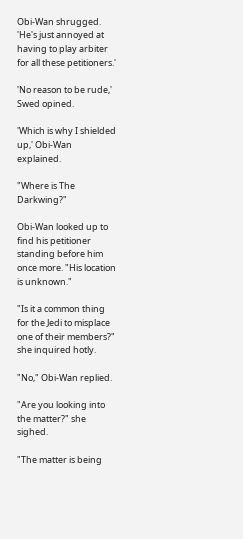Obi-Wan shrugged. 'He's just annoyed at having to play arbiter for all these petitioners.'

'No reason to be rude,' Swed opined.

'Which is why I shielded up,' Obi-Wan explained.

"Where is The Darkwing?"

Obi-Wan looked up to find his petitioner standing before him once more. "His location is unknown."

"Is it a common thing for the Jedi to misplace one of their members?" she inquired hotly.

"No," Obi-Wan replied.

"Are you looking into the matter?" she sighed.

"The matter is being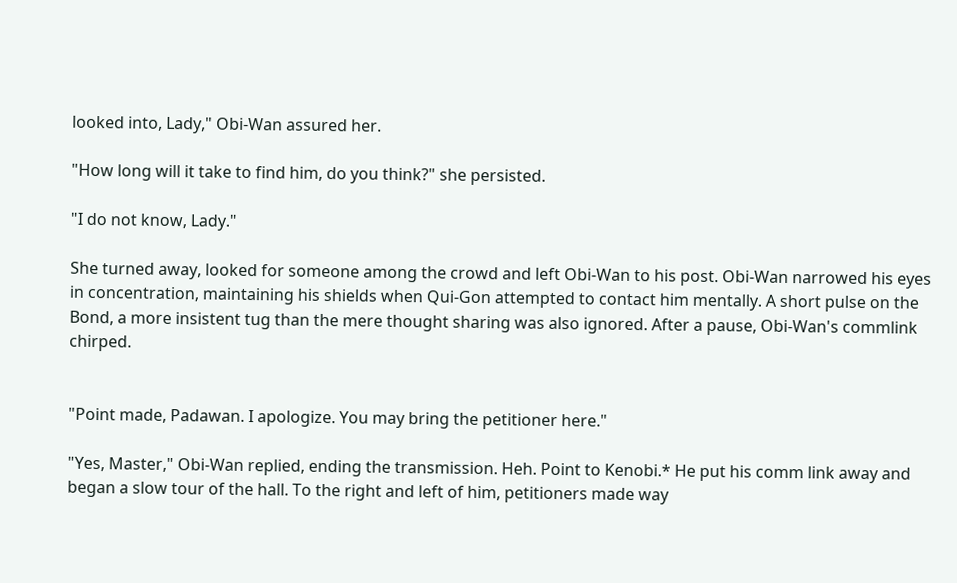looked into, Lady," Obi-Wan assured her.

"How long will it take to find him, do you think?" she persisted.

"I do not know, Lady."

She turned away, looked for someone among the crowd and left Obi-Wan to his post. Obi-Wan narrowed his eyes in concentration, maintaining his shields when Qui-Gon attempted to contact him mentally. A short pulse on the Bond, a more insistent tug than the mere thought sharing was also ignored. After a pause, Obi-Wan's commlink chirped.


"Point made, Padawan. I apologize. You may bring the petitioner here."

"Yes, Master," Obi-Wan replied, ending the transmission. Heh. Point to Kenobi.* He put his comm link away and began a slow tour of the hall. To the right and left of him, petitioners made way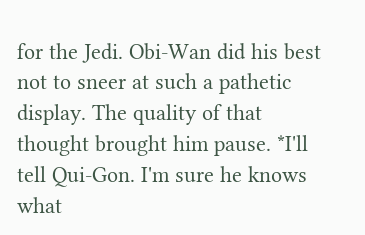for the Jedi. Obi-Wan did his best not to sneer at such a pathetic display. The quality of that thought brought him pause. *I'll tell Qui-Gon. I'm sure he knows what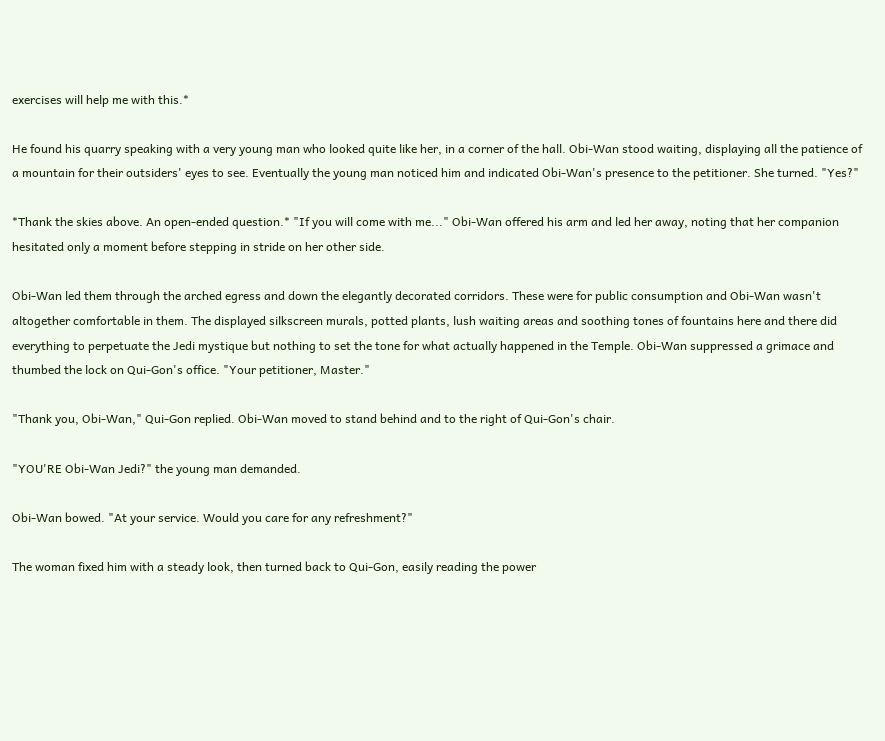exercises will help me with this.*

He found his quarry speaking with a very young man who looked quite like her, in a corner of the hall. Obi-Wan stood waiting, displaying all the patience of a mountain for their outsiders' eyes to see. Eventually the young man noticed him and indicated Obi-Wan's presence to the petitioner. She turned. "Yes?"

*Thank the skies above. An open-ended question.* "If you will come with me..." Obi-Wan offered his arm and led her away, noting that her companion hesitated only a moment before stepping in stride on her other side.

Obi-Wan led them through the arched egress and down the elegantly decorated corridors. These were for public consumption and Obi-Wan wasn't altogether comfortable in them. The displayed silkscreen murals, potted plants, lush waiting areas and soothing tones of fountains here and there did everything to perpetuate the Jedi mystique but nothing to set the tone for what actually happened in the Temple. Obi-Wan suppressed a grimace and thumbed the lock on Qui-Gon's office. "Your petitioner, Master."

"Thank you, Obi-Wan," Qui-Gon replied. Obi-Wan moved to stand behind and to the right of Qui-Gon's chair.

"YOU'RE Obi-Wan Jedi?" the young man demanded.

Obi-Wan bowed. "At your service. Would you care for any refreshment?"

The woman fixed him with a steady look, then turned back to Qui-Gon, easily reading the power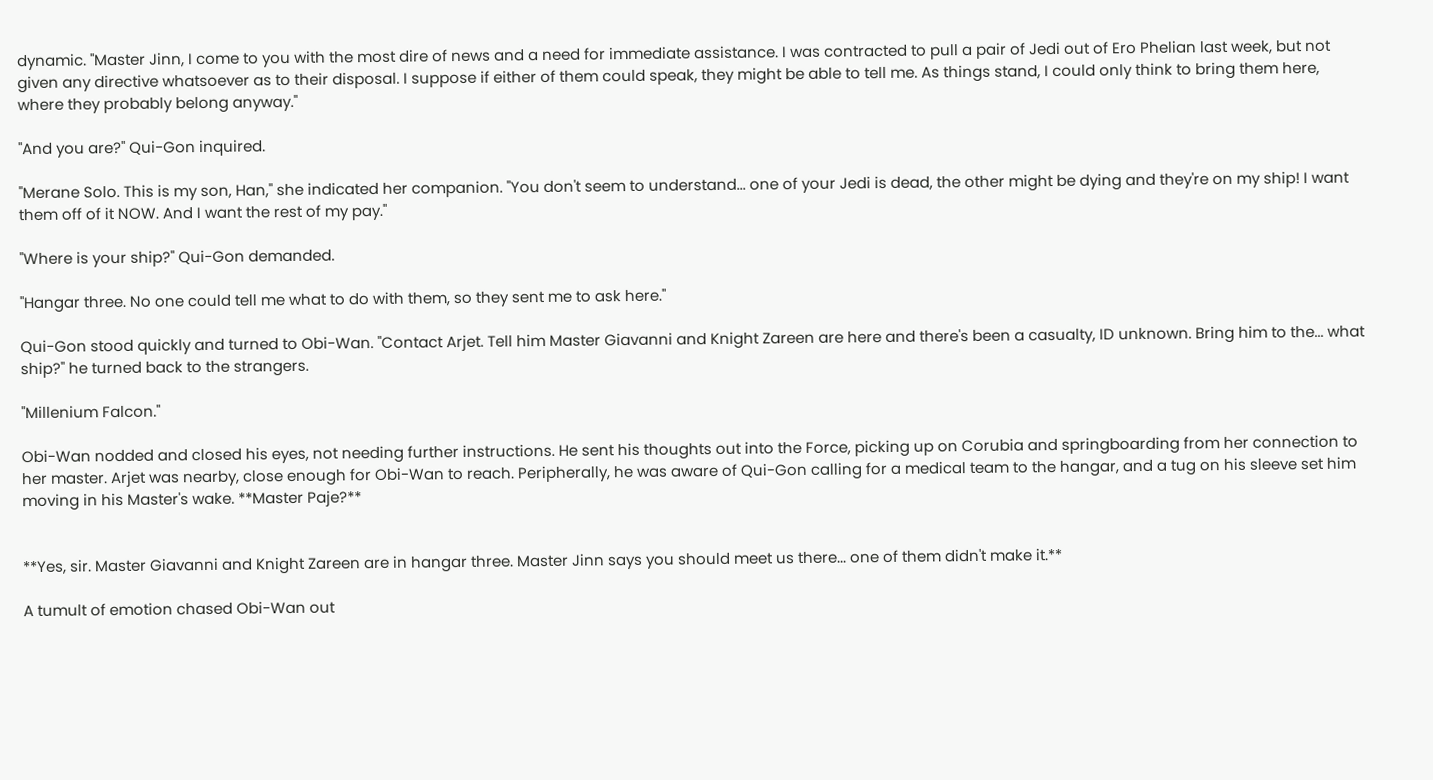dynamic. "Master Jinn, I come to you with the most dire of news and a need for immediate assistance. I was contracted to pull a pair of Jedi out of Ero Phelian last week, but not given any directive whatsoever as to their disposal. I suppose if either of them could speak, they might be able to tell me. As things stand, I could only think to bring them here, where they probably belong anyway."

"And you are?" Qui-Gon inquired.

"Merane Solo. This is my son, Han," she indicated her companion. "You don't seem to understand... one of your Jedi is dead, the other might be dying and they're on my ship! I want them off of it NOW. And I want the rest of my pay."

"Where is your ship?" Qui-Gon demanded.

"Hangar three. No one could tell me what to do with them, so they sent me to ask here."

Qui-Gon stood quickly and turned to Obi-Wan. "Contact Arjet. Tell him Master Giavanni and Knight Zareen are here and there's been a casualty, ID unknown. Bring him to the... what ship?" he turned back to the strangers.

"Millenium Falcon."

Obi-Wan nodded and closed his eyes, not needing further instructions. He sent his thoughts out into the Force, picking up on Corubia and springboarding from her connection to her master. Arjet was nearby, close enough for Obi-Wan to reach. Peripherally, he was aware of Qui-Gon calling for a medical team to the hangar, and a tug on his sleeve set him moving in his Master's wake. **Master Paje?**


**Yes, sir. Master Giavanni and Knight Zareen are in hangar three. Master Jinn says you should meet us there... one of them didn't make it.**

A tumult of emotion chased Obi-Wan out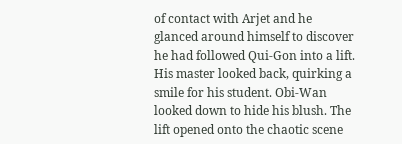of contact with Arjet and he glanced around himself to discover he had followed Qui-Gon into a lift. His master looked back, quirking a smile for his student. Obi-Wan looked down to hide his blush. The lift opened onto the chaotic scene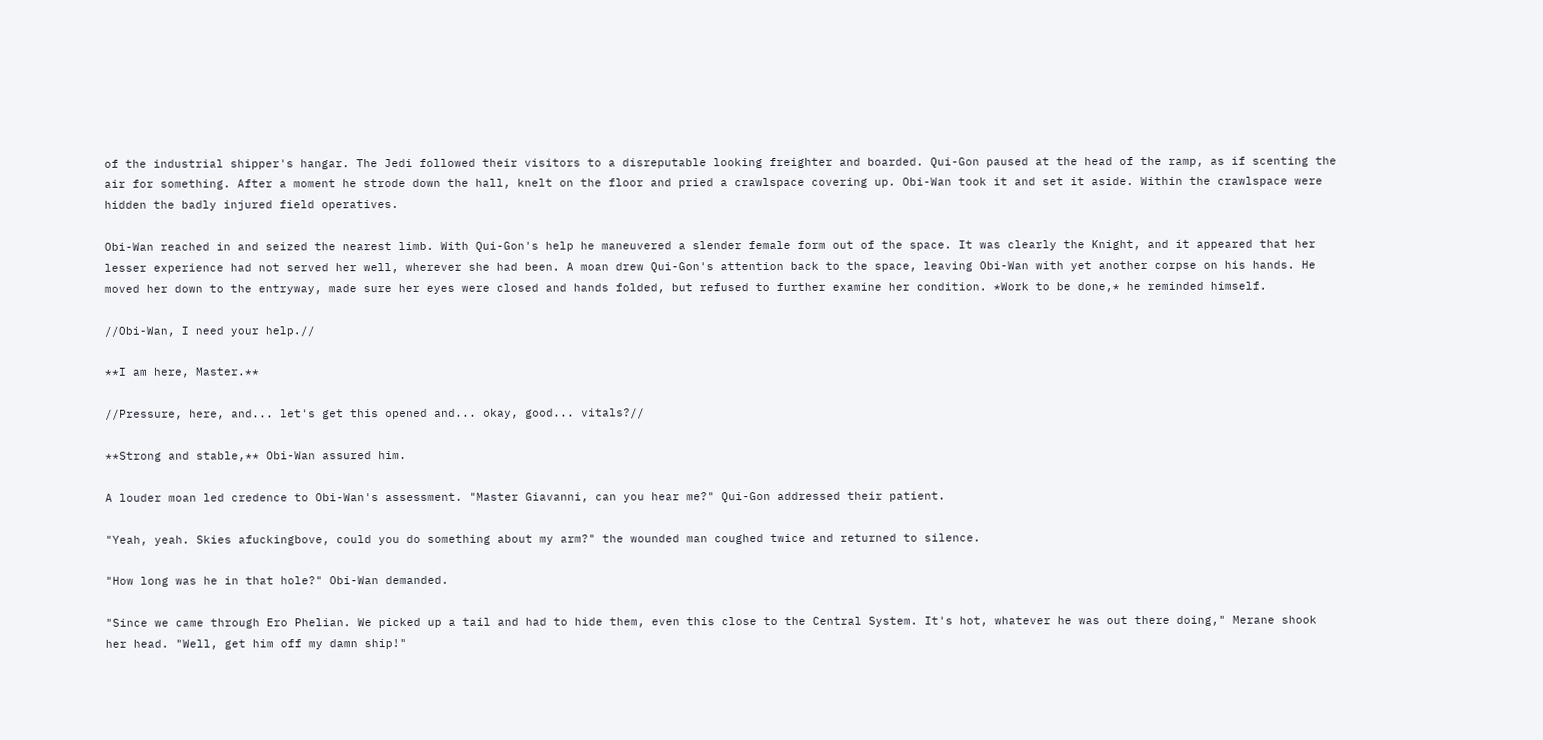of the industrial shipper's hangar. The Jedi followed their visitors to a disreputable looking freighter and boarded. Qui-Gon paused at the head of the ramp, as if scenting the air for something. After a moment he strode down the hall, knelt on the floor and pried a crawlspace covering up. Obi-Wan took it and set it aside. Within the crawlspace were hidden the badly injured field operatives.

Obi-Wan reached in and seized the nearest limb. With Qui-Gon's help he maneuvered a slender female form out of the space. It was clearly the Knight, and it appeared that her lesser experience had not served her well, wherever she had been. A moan drew Qui-Gon's attention back to the space, leaving Obi-Wan with yet another corpse on his hands. He moved her down to the entryway, made sure her eyes were closed and hands folded, but refused to further examine her condition. *Work to be done,* he reminded himself.

//Obi-Wan, I need your help.//

**I am here, Master.**

//Pressure, here, and... let's get this opened and... okay, good... vitals?//

**Strong and stable,** Obi-Wan assured him.

A louder moan led credence to Obi-Wan's assessment. "Master Giavanni, can you hear me?" Qui-Gon addressed their patient.

"Yeah, yeah. Skies afuckingbove, could you do something about my arm?" the wounded man coughed twice and returned to silence.

"How long was he in that hole?" Obi-Wan demanded.

"Since we came through Ero Phelian. We picked up a tail and had to hide them, even this close to the Central System. It's hot, whatever he was out there doing," Merane shook her head. "Well, get him off my damn ship!"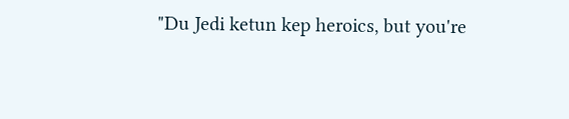"Du Jedi ketun kep heroics, but you're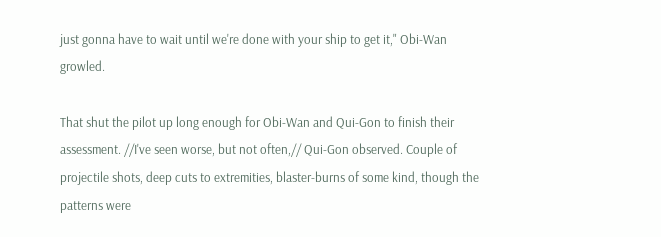just gonna have to wait until we're done with your ship to get it," Obi-Wan growled.

That shut the pilot up long enough for Obi-Wan and Qui-Gon to finish their assessment. //I've seen worse, but not often,// Qui-Gon observed. Couple of projectile shots, deep cuts to extremities, blaster-burns of some kind, though the patterns were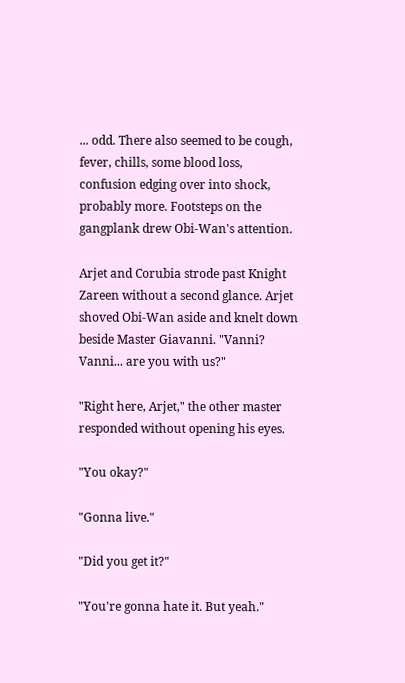... odd. There also seemed to be cough, fever, chills, some blood loss, confusion edging over into shock, probably more. Footsteps on the gangplank drew Obi-Wan's attention.

Arjet and Corubia strode past Knight Zareen without a second glance. Arjet shoved Obi-Wan aside and knelt down beside Master Giavanni. "Vanni? Vanni... are you with us?"

"Right here, Arjet," the other master responded without opening his eyes.

"You okay?"

"Gonna live."

"Did you get it?"

"You're gonna hate it. But yeah."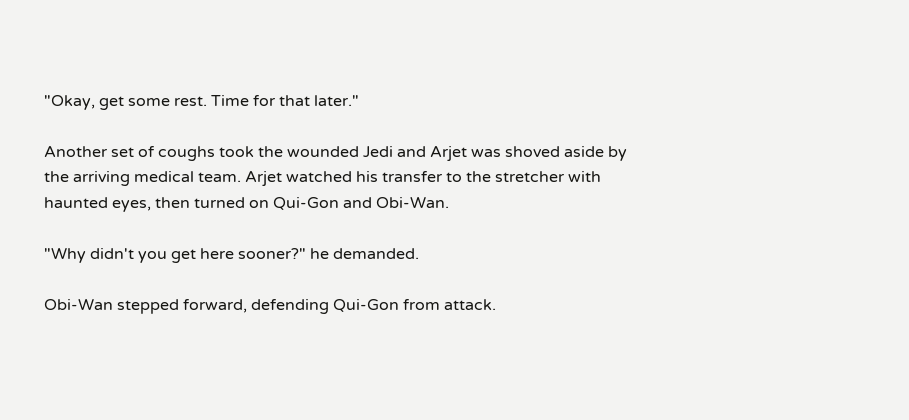"Okay, get some rest. Time for that later."

Another set of coughs took the wounded Jedi and Arjet was shoved aside by the arriving medical team. Arjet watched his transfer to the stretcher with haunted eyes, then turned on Qui-Gon and Obi-Wan.

"Why didn't you get here sooner?" he demanded.

Obi-Wan stepped forward, defending Qui-Gon from attack.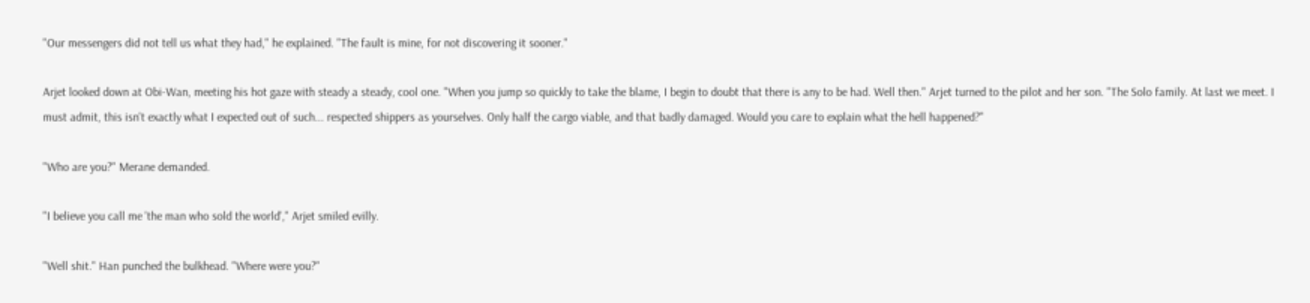"Our messengers did not tell us what they had," he explained. "The fault is mine, for not discovering it sooner."

Arjet looked down at Obi-Wan, meeting his hot gaze with steady a steady, cool one. "When you jump so quickly to take the blame, I begin to doubt that there is any to be had. Well then." Arjet turned to the pilot and her son. "The Solo family. At last we meet. I must admit, this isn't exactly what I expected out of such... respected shippers as yourselves. Only half the cargo viable, and that badly damaged. Would you care to explain what the hell happened?"

"Who are you?" Merane demanded.

"I believe you call me 'the man who sold the world'," Arjet smiled evilly.

"Well shit." Han punched the bulkhead. "Where were you?"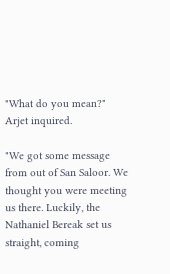"What do you mean?" Arjet inquired.

"We got some message from out of San Saloor. We thought you were meeting us there. Luckily, the Nathaniel Bereak set us straight, coming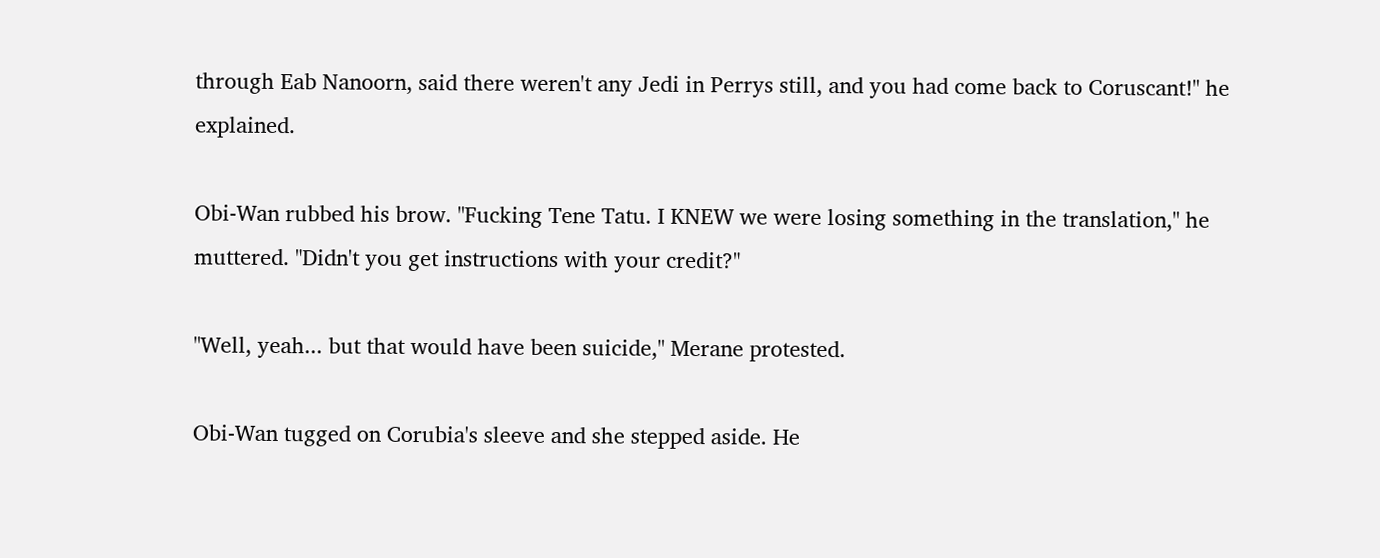through Eab Nanoorn, said there weren't any Jedi in Perrys still, and you had come back to Coruscant!" he explained.

Obi-Wan rubbed his brow. "Fucking Tene Tatu. I KNEW we were losing something in the translation," he muttered. "Didn't you get instructions with your credit?"

"Well, yeah... but that would have been suicide," Merane protested.

Obi-Wan tugged on Corubia's sleeve and she stepped aside. He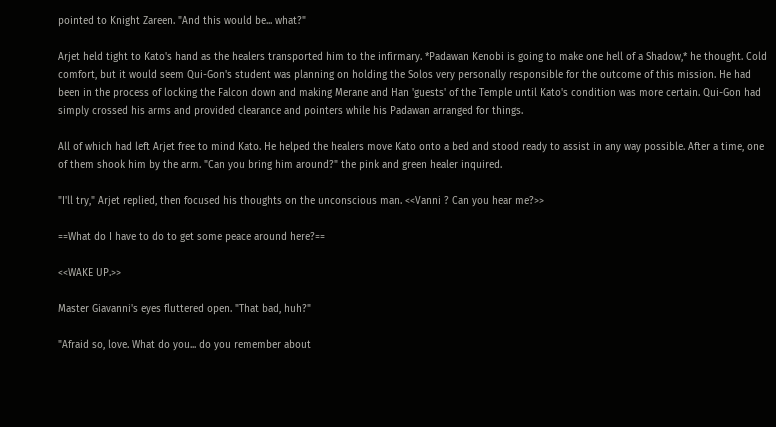pointed to Knight Zareen. "And this would be... what?"

Arjet held tight to Kato's hand as the healers transported him to the infirmary. *Padawan Kenobi is going to make one hell of a Shadow,* he thought. Cold comfort, but it would seem Qui-Gon's student was planning on holding the Solos very personally responsible for the outcome of this mission. He had been in the process of locking the Falcon down and making Merane and Han 'guests' of the Temple until Kato's condition was more certain. Qui-Gon had simply crossed his arms and provided clearance and pointers while his Padawan arranged for things.

All of which had left Arjet free to mind Kato. He helped the healers move Kato onto a bed and stood ready to assist in any way possible. After a time, one of them shook him by the arm. "Can you bring him around?" the pink and green healer inquired.

"I'll try," Arjet replied, then focused his thoughts on the unconscious man. <<Vanni ? Can you hear me?>>

==What do I have to do to get some peace around here?==

<<WAKE UP.>>

Master Giavanni's eyes fluttered open. "That bad, huh?"

"Afraid so, love. What do you... do you remember about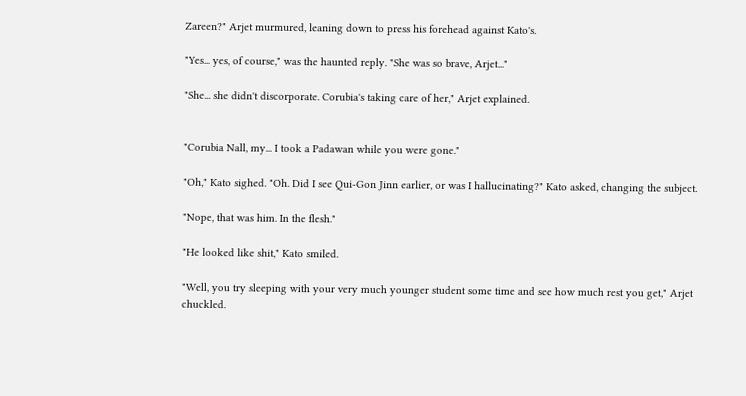Zareen?" Arjet murmured, leaning down to press his forehead against Kato's.

"Yes... yes, of course," was the haunted reply. "She was so brave, Arjet..."

"She... she didn't discorporate. Corubia's taking care of her," Arjet explained.


"Corubia Nall, my... I took a Padawan while you were gone."

"Oh," Kato sighed. "Oh. Did I see Qui-Gon Jinn earlier, or was I hallucinating?" Kato asked, changing the subject.

"Nope, that was him. In the flesh."

"He looked like shit," Kato smiled.

"Well, you try sleeping with your very much younger student some time and see how much rest you get," Arjet chuckled.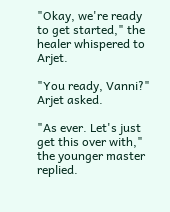"Okay, we're ready to get started," the healer whispered to Arjet.

"You ready, Vanni?" Arjet asked.

"As ever. Let's just get this over with," the younger master replied.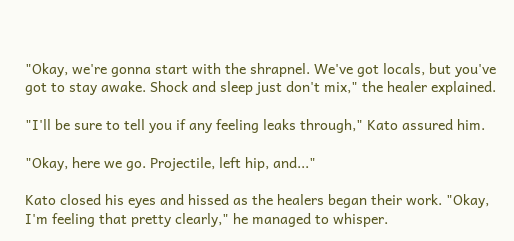"Okay, we're gonna start with the shrapnel. We've got locals, but you've got to stay awake. Shock and sleep just don't mix," the healer explained.

"I'll be sure to tell you if any feeling leaks through," Kato assured him.

"Okay, here we go. Projectile, left hip, and..."

Kato closed his eyes and hissed as the healers began their work. "Okay, I'm feeling that pretty clearly," he managed to whisper.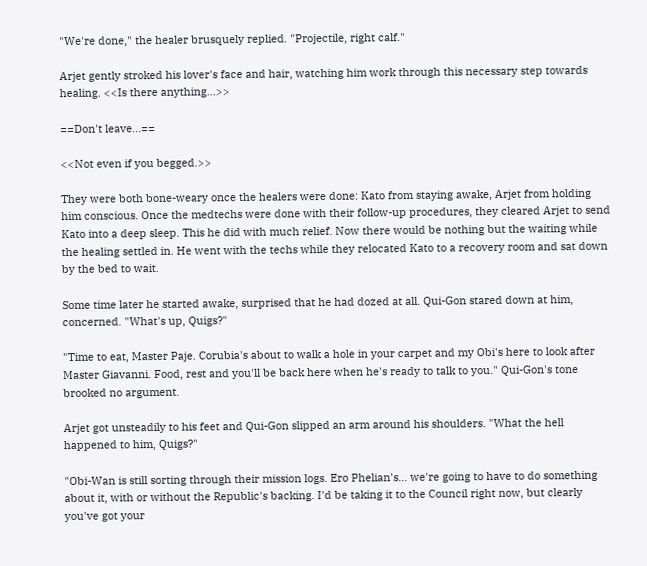"We're done," the healer brusquely replied. "Projectile, right calf."

Arjet gently stroked his lover's face and hair, watching him work through this necessary step towards healing. <<Is there anything...>>

==Don't leave...==

<<Not even if you begged.>>

They were both bone-weary once the healers were done: Kato from staying awake, Arjet from holding him conscious. Once the medtechs were done with their follow-up procedures, they cleared Arjet to send Kato into a deep sleep. This he did with much relief. Now there would be nothing but the waiting while the healing settled in. He went with the techs while they relocated Kato to a recovery room and sat down by the bed to wait.

Some time later he started awake, surprised that he had dozed at all. Qui-Gon stared down at him, concerned. "What's up, Quigs?"

"Time to eat, Master Paje. Corubia's about to walk a hole in your carpet and my Obi's here to look after Master Giavanni. Food, rest and you'll be back here when he's ready to talk to you." Qui-Gon's tone brooked no argument.

Arjet got unsteadily to his feet and Qui-Gon slipped an arm around his shoulders. "What the hell happened to him, Quigs?"

"Obi-Wan is still sorting through their mission logs. Ero Phelian's... we're going to have to do something about it, with or without the Republic's backing. I'd be taking it to the Council right now, but clearly you've got your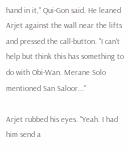hand in it," Qui-Gon said. He leaned Arjet against the wall near the lifts and pressed the call-button. "I can't help but think this has something to do with Obi-Wan. Merane Solo mentioned San Saloor..."

Arjet rubbed his eyes. "Yeah. I had him send a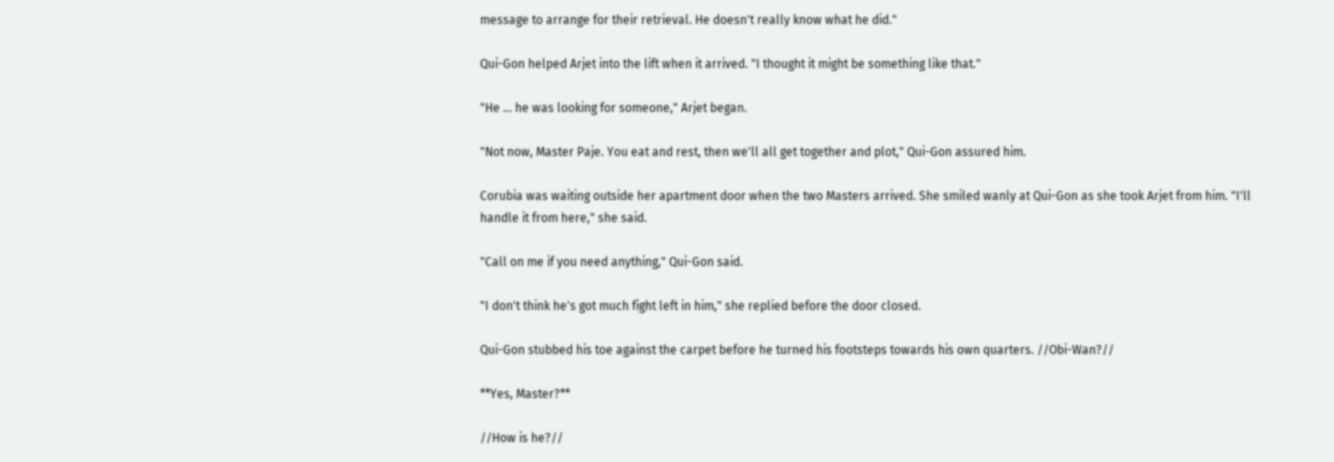message to arrange for their retrieval. He doesn't really know what he did."

Qui-Gon helped Arjet into the lift when it arrived. "I thought it might be something like that."

"He ... he was looking for someone," Arjet began.

"Not now, Master Paje. You eat and rest, then we'll all get together and plot," Qui-Gon assured him.

Corubia was waiting outside her apartment door when the two Masters arrived. She smiled wanly at Qui-Gon as she took Arjet from him. "I'll handle it from here," she said.

"Call on me if you need anything," Qui-Gon said.

"I don't think he's got much fight left in him," she replied before the door closed.

Qui-Gon stubbed his toe against the carpet before he turned his footsteps towards his own quarters. //Obi-Wan?//

**Yes, Master?**

//How is he?//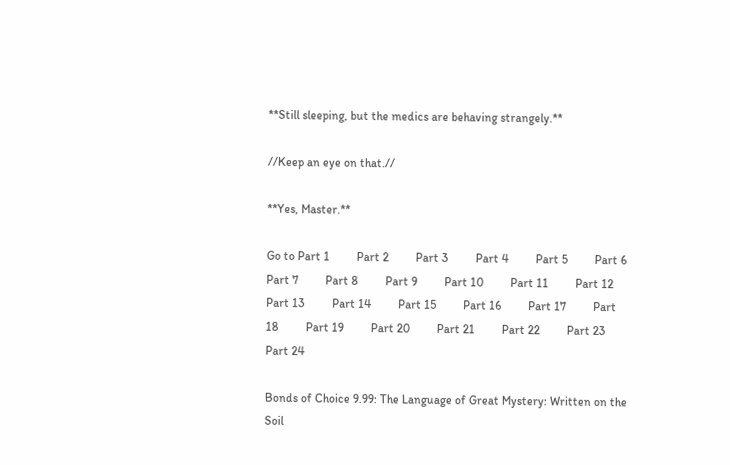**Still sleeping, but the medics are behaving strangely.**

//Keep an eye on that.//

**Yes, Master.**

Go to Part 1         Part 2         Part 3         Part 4         Part 5         Part 6         Part 7         Part 8         Part 9         Part 10         Part 11         Part 12         Part 13         Part 14         Part 15         Part 16         Part 17         Part 18         Part 19         Part 20         Part 21         Part 22         Part 23         Part 24

Bonds of Choice 9.99: The Language of Great Mystery: Written on the Soil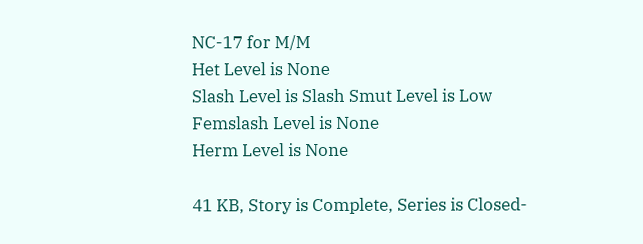NC-17 for M/M
Het Level is None
Slash Level is Slash Smut Level is Low
Femslash Level is None
Herm Level is None

41 KB, Story is Complete, Series is Closed-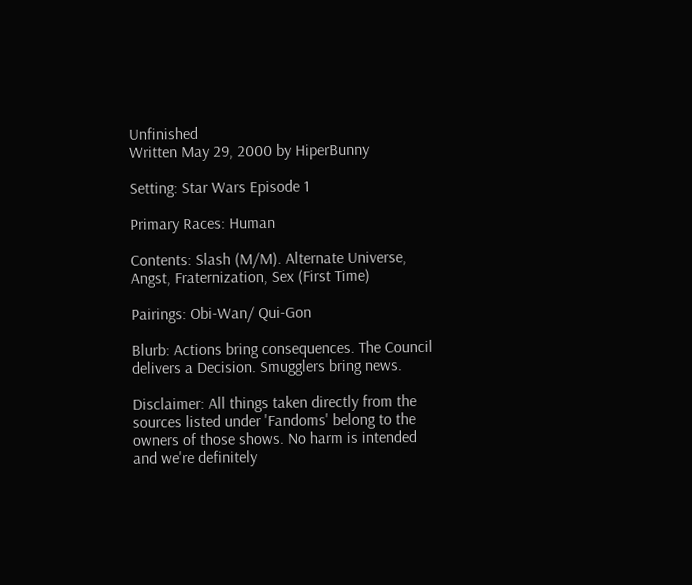Unfinished
Written May 29, 2000 by HiperBunny

Setting: Star Wars Episode 1

Primary Races: Human

Contents: Slash (M/M). Alternate Universe, Angst, Fraternization, Sex (First Time)

Pairings: Obi-Wan/ Qui-Gon

Blurb: Actions bring consequences. The Council delivers a Decision. Smugglers bring news.

Disclaimer: All things taken directly from the sources listed under 'Fandoms' belong to the owners of those shows. No harm is intended and we're definitely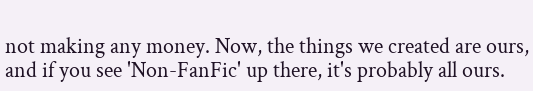not making any money. Now, the things we created are ours, and if you see 'Non-FanFic' up there, it's probably all ours.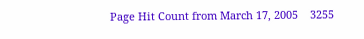Page Hit Count from March 17, 2005    3255